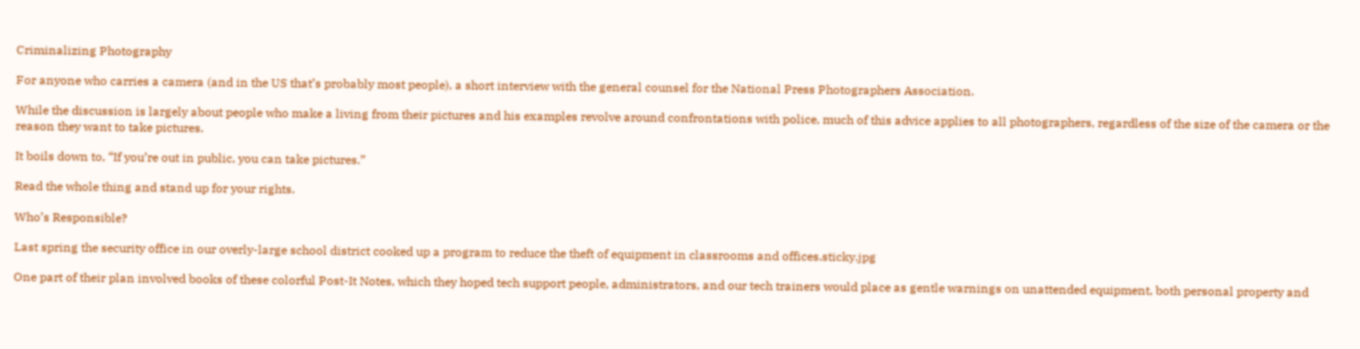Criminalizing Photography

For anyone who carries a camera (and in the US that’s probably most people), a short interview with the general counsel for the National Press Photographers Association.

While the discussion is largely about people who make a living from their pictures and his examples revolve around confrontations with police, much of this advice applies to all photographers, regardless of the size of the camera or the reason they want to take pictures.

It boils down to, “If you’re out in public, you can take pictures.”

Read the whole thing and stand up for your rights.

Who’s Responsible?

Last spring the security office in our overly-large school district cooked up a program to reduce the theft of equipment in classrooms and offices.sticky.jpg

One part of their plan involved books of these colorful Post-It Notes, which they hoped tech support people, administrators, and our tech trainers would place as gentle warnings on unattended equipment, both personal property and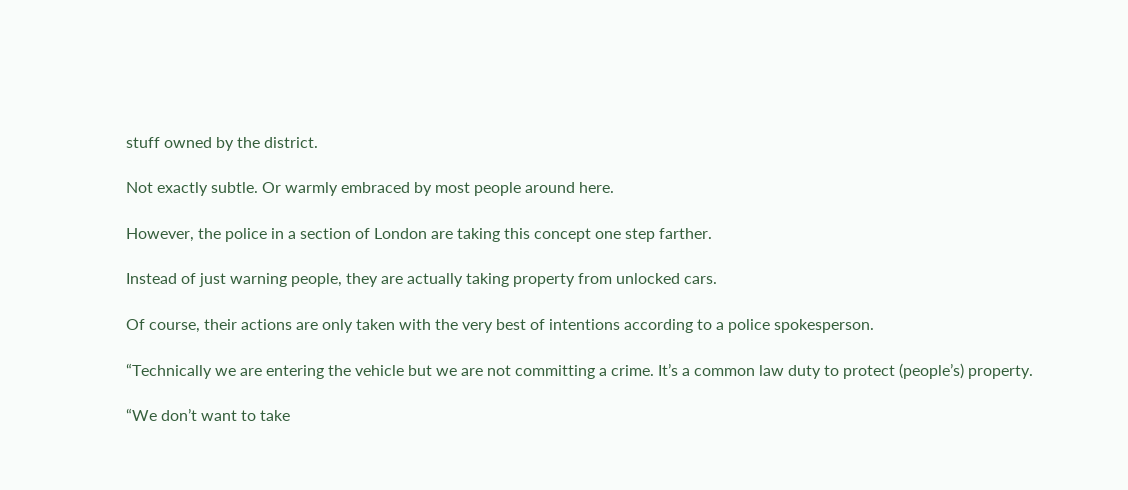stuff owned by the district.

Not exactly subtle. Or warmly embraced by most people around here.

However, the police in a section of London are taking this concept one step farther.

Instead of just warning people, they are actually taking property from unlocked cars.

Of course, their actions are only taken with the very best of intentions according to a police spokesperson.

“Technically we are entering the vehicle but we are not committing a crime. It’s a common law duty to protect (people’s) property.

“We don’t want to take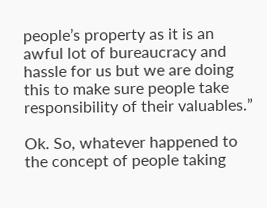people’s property as it is an awful lot of bureaucracy and hassle for us but we are doing this to make sure people take responsibility of their valuables.”

Ok. So, whatever happened to the concept of people taking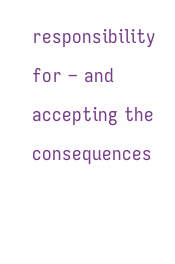responsibility for – and accepting the consequences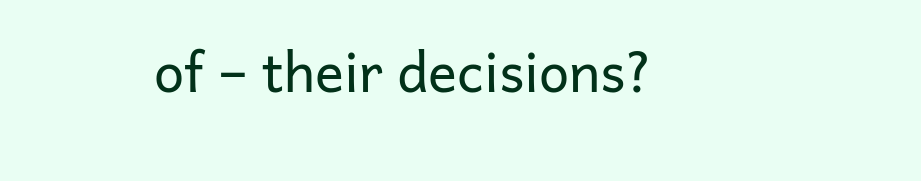of – their decisions?